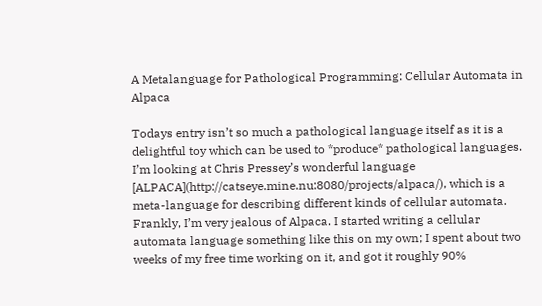A Metalanguage for Pathological Programming: Cellular Automata in Alpaca

Todays entry isn’t so much a pathological language itself as it is a delightful toy which can be used to *produce* pathological languages. I’m looking at Chris Pressey’s wonderful language [ALPACA](http://catseye.mine.nu:8080/projects/alpaca/), which is a meta-language for describing different kinds of cellular automata.
Frankly, I’m very jealous of Alpaca. I started writing a cellular automata language something like this on my own; I spent about two weeks of my free time working on it, and got it roughly 90%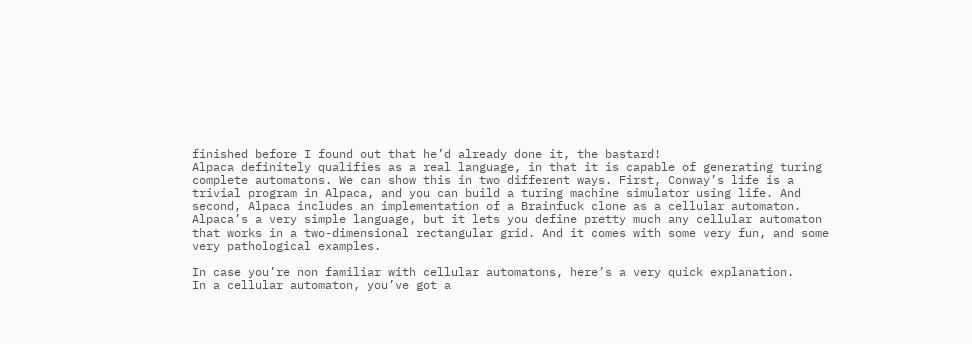finished before I found out that he’d already done it, the bastard!
Alpaca definitely qualifies as a real language, in that it is capable of generating turing complete automatons. We can show this in two different ways. First, Conway’s life is a trivial program in Alpaca, and you can build a turing machine simulator using life. And second, Alpaca includes an implementation of a Brainfuck clone as a cellular automaton.
Alpaca’s a very simple language, but it lets you define pretty much any cellular automaton that works in a two-dimensional rectangular grid. And it comes with some very fun, and some very pathological examples.

In case you’re non familiar with cellular automatons, here’s a very quick explanation.
In a cellular automaton, you’ve got a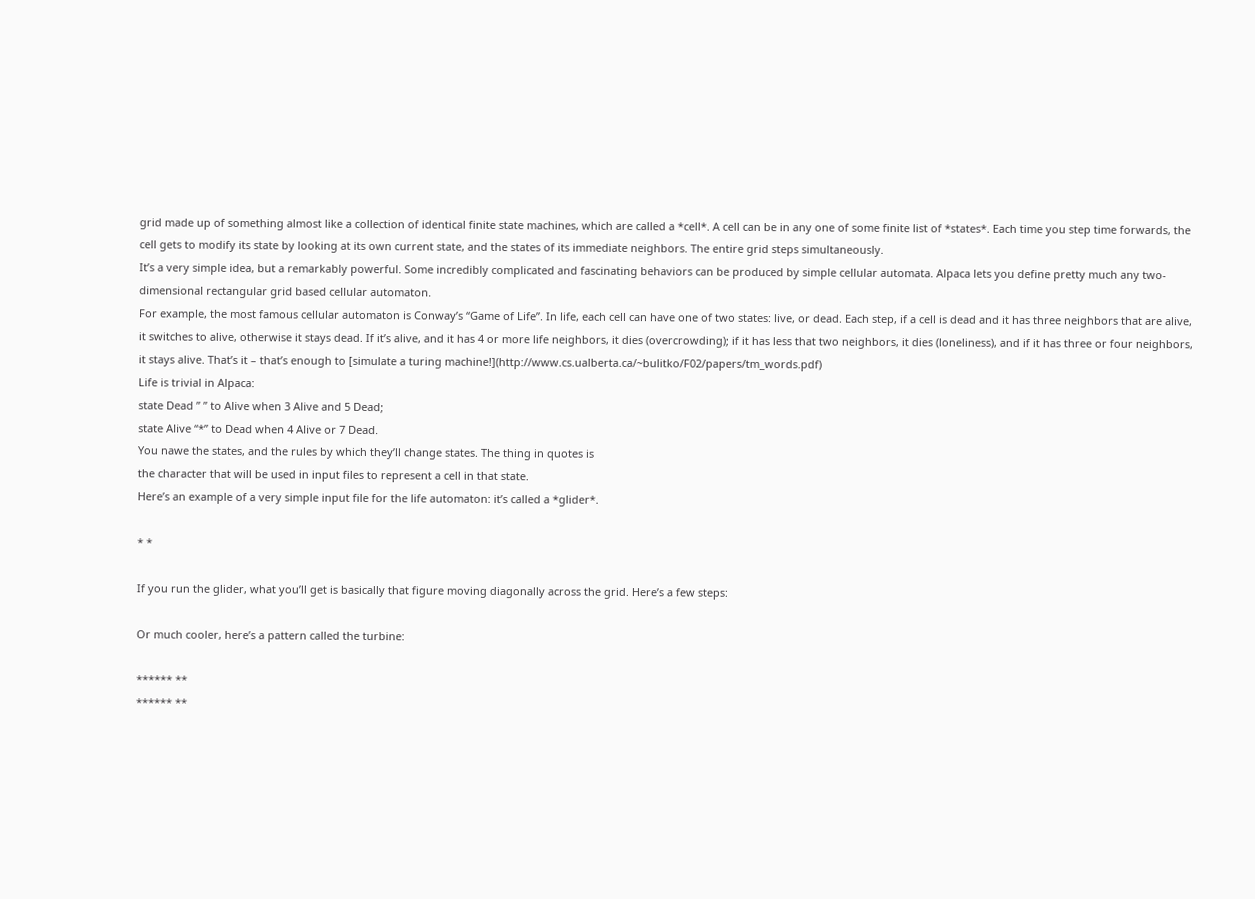grid made up of something almost like a collection of identical finite state machines, which are called a *cell*. A cell can be in any one of some finite list of *states*. Each time you step time forwards, the cell gets to modify its state by looking at its own current state, and the states of its immediate neighbors. The entire grid steps simultaneously.
It’s a very simple idea, but a remarkably powerful. Some incredibly complicated and fascinating behaviors can be produced by simple cellular automata. Alpaca lets you define pretty much any two-dimensional rectangular grid based cellular automaton.
For example, the most famous cellular automaton is Conway’s “Game of Life”. In life, each cell can have one of two states: live, or dead. Each step, if a cell is dead and it has three neighbors that are alive, it switches to alive, otherwise it stays dead. If it’s alive, and it has 4 or more life neighbors, it dies (overcrowding); if it has less that two neighbors, it dies (loneliness), and if it has three or four neighbors, it stays alive. That’s it – that’s enough to [simulate a turing machine!](http://www.cs.ualberta.ca/~bulitko/F02/papers/tm_words.pdf)
Life is trivial in Alpaca:
state Dead ” ” to Alive when 3 Alive and 5 Dead;
state Alive “*” to Dead when 4 Alive or 7 Dead.
You nawe the states, and the rules by which they’ll change states. The thing in quotes is
the character that will be used in input files to represent a cell in that state.
Here’s an example of a very simple input file for the life automaton: it’s called a *glider*.

* *

If you run the glider, what you’ll get is basically that figure moving diagonally across the grid. Here’s a few steps:

Or much cooler, here’s a pattern called the turbine:

****** **
****** **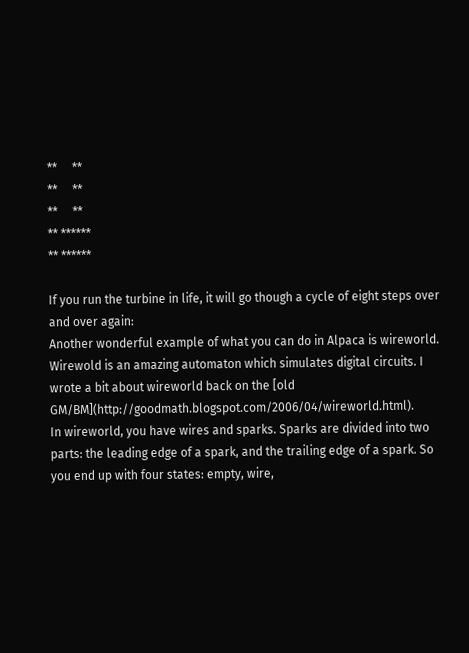**     **
**     **
**     **
** ******
** ******

If you run the turbine in life, it will go though a cycle of eight steps over and over again:
Another wonderful example of what you can do in Alpaca is wireworld. Wirewold is an amazing automaton which simulates digital circuits. I wrote a bit about wireworld back on the [old GM/BM](http://goodmath.blogspot.com/2006/04/wireworld.html).
In wireworld, you have wires and sparks. Sparks are divided into two parts: the leading edge of a spark, and the trailing edge of a spark. So you end up with four states: empty, wire,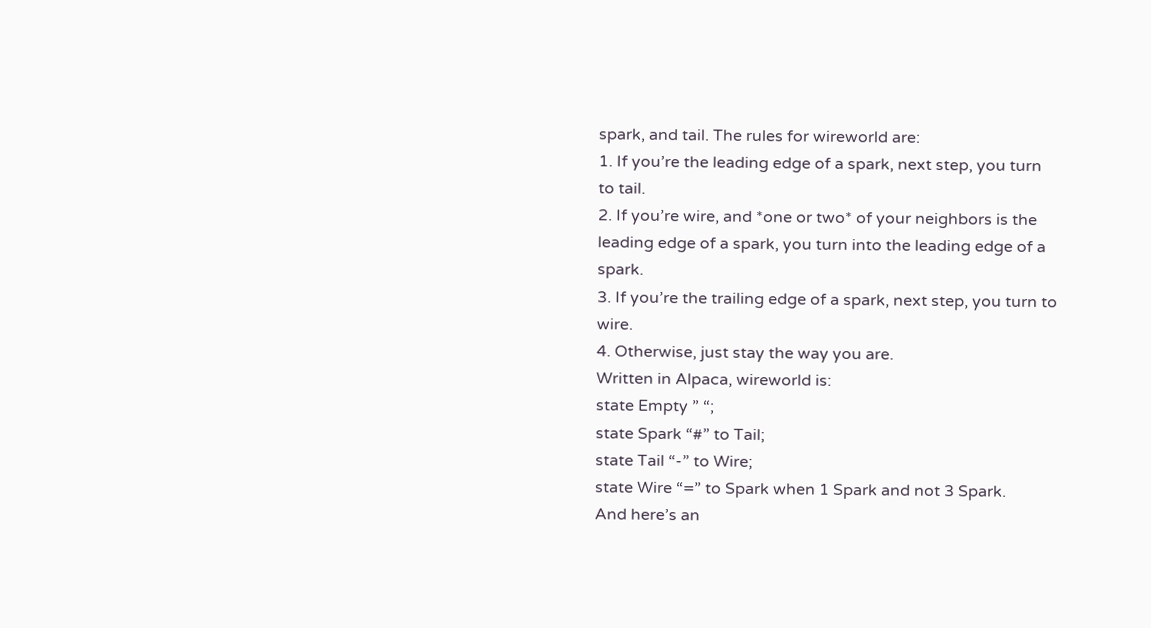spark, and tail. The rules for wireworld are:
1. If you’re the leading edge of a spark, next step, you turn to tail.
2. If you’re wire, and *one or two* of your neighbors is the leading edge of a spark, you turn into the leading edge of a spark.
3. If you’re the trailing edge of a spark, next step, you turn to wire.
4. Otherwise, just stay the way you are.
Written in Alpaca, wireworld is:
state Empty ” “;
state Spark “#” to Tail;
state Tail “-” to Wire;
state Wire “=” to Spark when 1 Spark and not 3 Spark.
And here’s an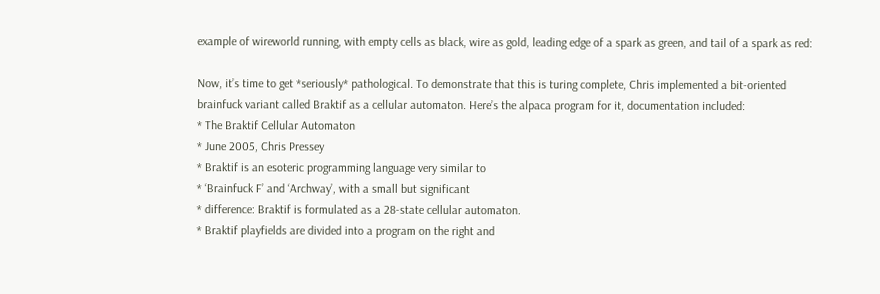example of wireworld running, with empty cells as black, wire as gold, leading edge of a spark as green, and tail of a spark as red:

Now, it’s time to get *seriously* pathological. To demonstrate that this is turing complete, Chris implemented a bit-oriented brainfuck variant called Braktif as a cellular automaton. Here’s the alpaca program for it, documentation included:
* The Braktif Cellular Automaton
* June 2005, Chris Pressey
* Braktif is an esoteric programming language very similar to
* ‘Brainfuck F’ and ‘Archway’, with a small but significant
* difference: Braktif is formulated as a 28-state cellular automaton.
* Braktif playfields are divided into a program on the right and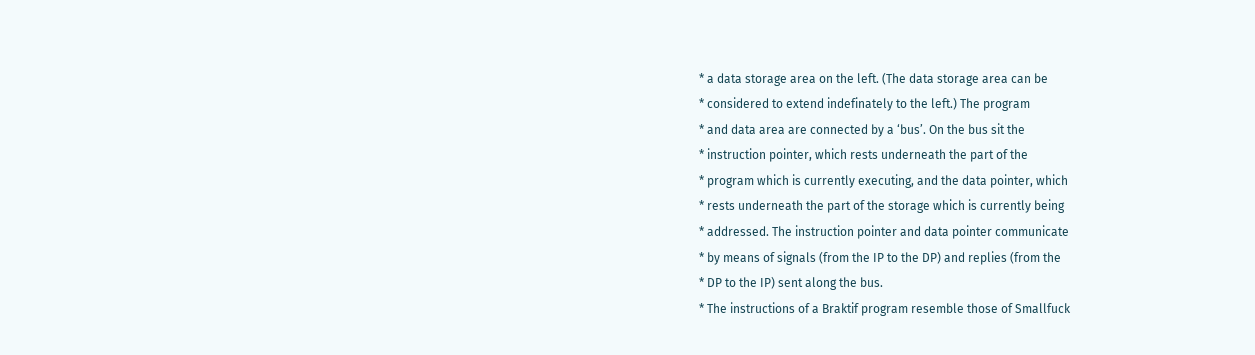* a data storage area on the left. (The data storage area can be
* considered to extend indefinately to the left.) The program
* and data area are connected by a ‘bus’. On the bus sit the
* instruction pointer, which rests underneath the part of the
* program which is currently executing, and the data pointer, which
* rests underneath the part of the storage which is currently being
* addressed. The instruction pointer and data pointer communicate
* by means of signals (from the IP to the DP) and replies (from the
* DP to the IP) sent along the bus.
* The instructions of a Braktif program resemble those of Smallfuck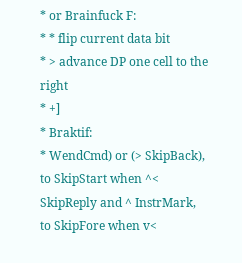* or Brainfuck F:
* * flip current data bit
* > advance DP one cell to the right
* +]
* Braktif:
* WendCmd) or (> SkipBack),
to SkipStart when ^< SkipReply and ^ InstrMark,
to SkipFore when v<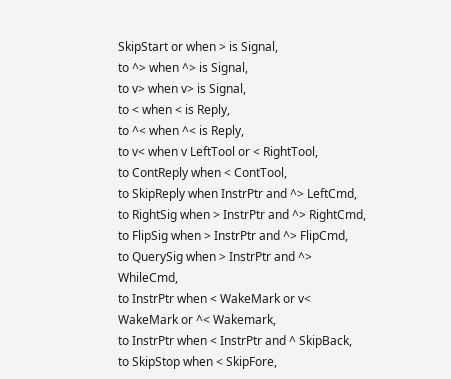SkipStart or when > is Signal,
to ^> when ^> is Signal,
to v> when v> is Signal,
to < when < is Reply,
to ^< when ^< is Reply,
to v< when v LeftTool or < RightTool,
to ContReply when < ContTool,
to SkipReply when InstrPtr and ^> LeftCmd,
to RightSig when > InstrPtr and ^> RightCmd,
to FlipSig when > InstrPtr and ^> FlipCmd,
to QuerySig when > InstrPtr and ^> WhileCmd,
to InstrPtr when < WakeMark or v< WakeMark or ^< Wakemark,
to InstrPtr when < InstrPtr and ^ SkipBack,
to SkipStop when < SkipFore,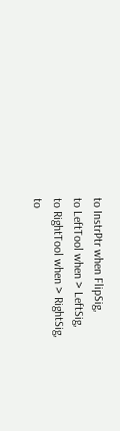to InstrPtr when FlipSig,
to LeftTool when > LeftSig,
to RightTool when > RightSig,
to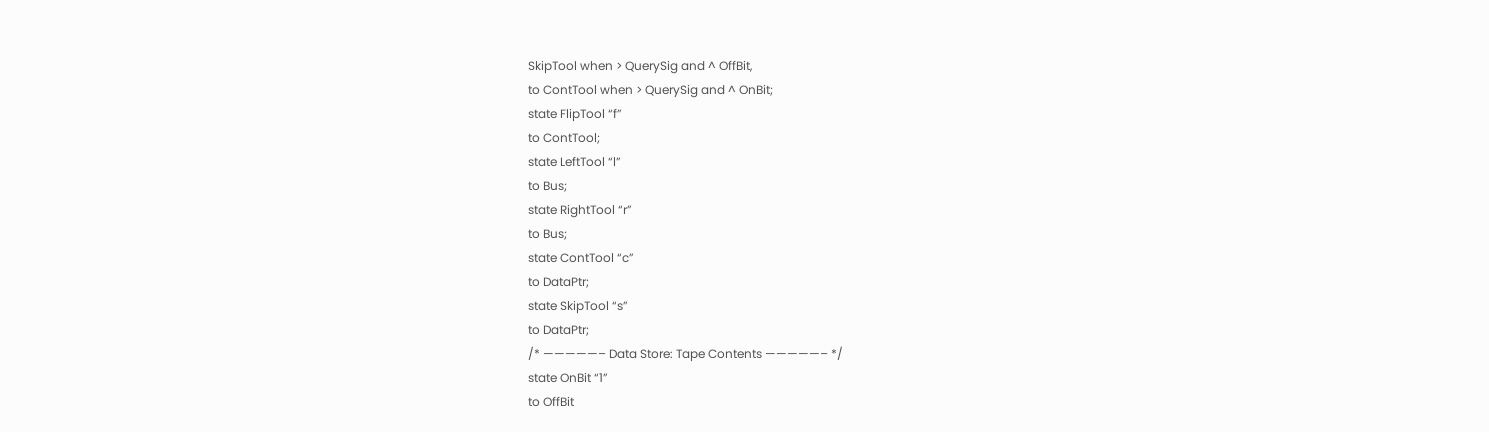SkipTool when > QuerySig and ^ OffBit,
to ContTool when > QuerySig and ^ OnBit;
state FlipTool “f”
to ContTool;
state LeftTool “l”
to Bus;
state RightTool “r”
to Bus;
state ContTool “c”
to DataPtr;
state SkipTool “s”
to DataPtr;
/* —————– Data Store: Tape Contents —————– */
state OnBit “1”
to OffBit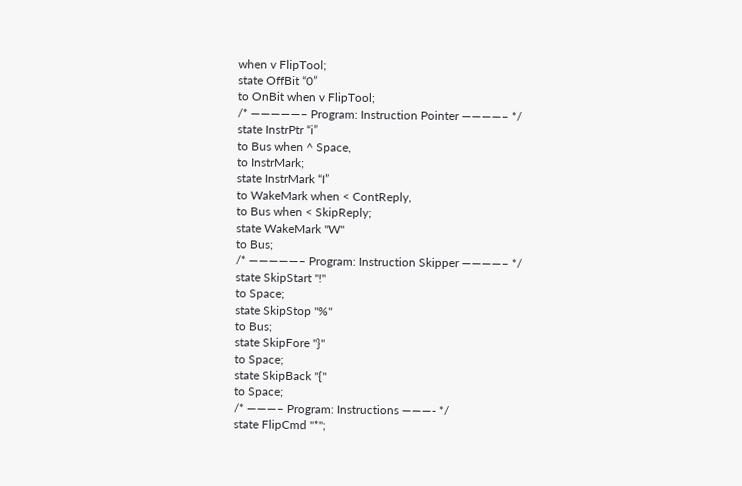when v FlipTool;
state OffBit “0”
to OnBit when v FlipTool;
/* —————– Program: Instruction Pointer ————– */
state InstrPtr “i”
to Bus when ^ Space,
to InstrMark;
state InstrMark “I”
to WakeMark when < ContReply,
to Bus when < SkipReply;
state WakeMark "W"
to Bus;
/* —————– Program: Instruction Skipper ————– */
state SkipStart "!"
to Space;
state SkipStop "%"
to Bus;
state SkipFore "}"
to Space;
state SkipBack "{"
to Space;
/* ———– Program: Instructions ———- */
state FlipCmd "*";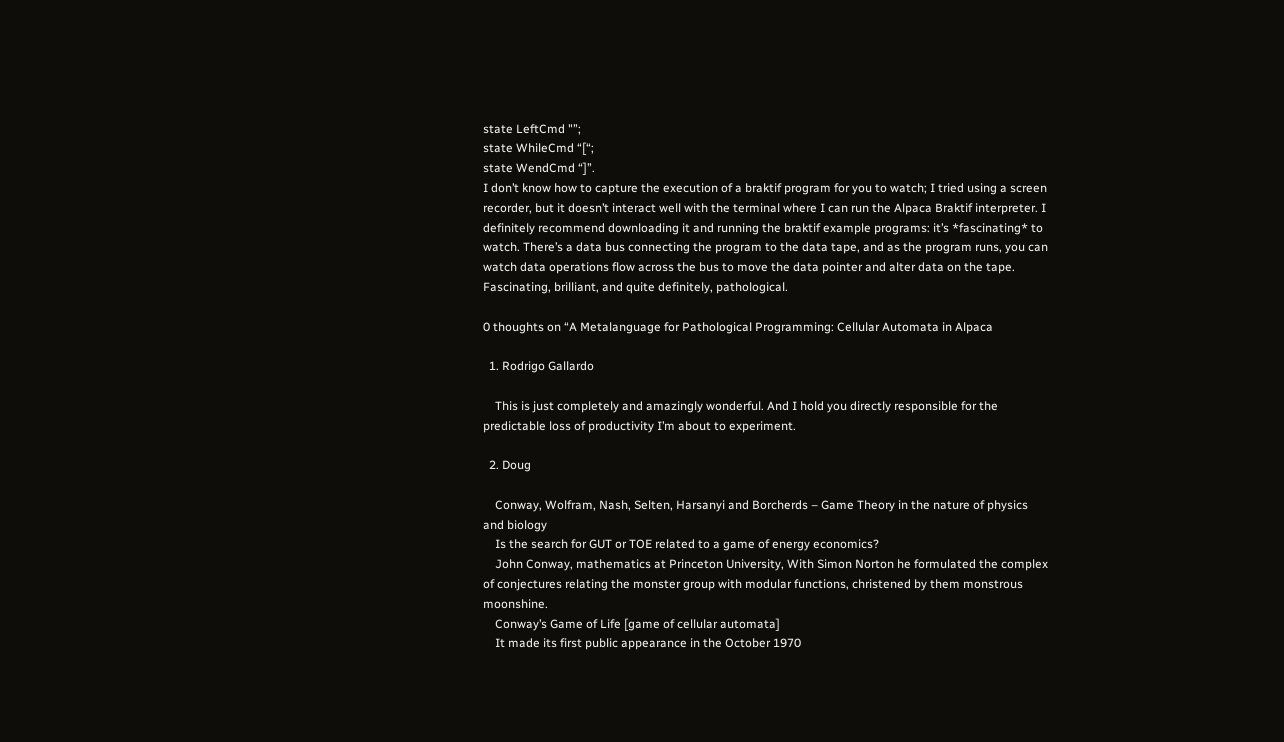state LeftCmd "”;
state WhileCmd “[“;
state WendCmd “]”.
I don’t know how to capture the execution of a braktif program for you to watch; I tried using a screen recorder, but it doesn’t interact well with the terminal where I can run the Alpaca Braktif interpreter. I definitely recommend downloading it and running the braktif example programs: it’s *fascinating* to watch. There’s a data bus connecting the program to the data tape, and as the program runs, you can watch data operations flow across the bus to move the data pointer and alter data on the tape. Fascinating, brilliant, and quite definitely, pathological.

0 thoughts on “A Metalanguage for Pathological Programming: Cellular Automata in Alpaca

  1. Rodrigo Gallardo

    This is just completely and amazingly wonderful. And I hold you directly responsible for the predictable loss of productivity I’m about to experiment.

  2. Doug

    Conway, Wolfram, Nash, Selten, Harsanyi and Borcherds – Game Theory in the nature of physics and biology
    Is the search for GUT or TOE related to a game of energy economics?
    John Conway, mathematics at Princeton University, With Simon Norton he formulated the complex of conjectures relating the monster group with modular functions, christened by them monstrous moonshine.
    Conway’s Game of Life [game of cellular automata]
    It made its first public appearance in the October 1970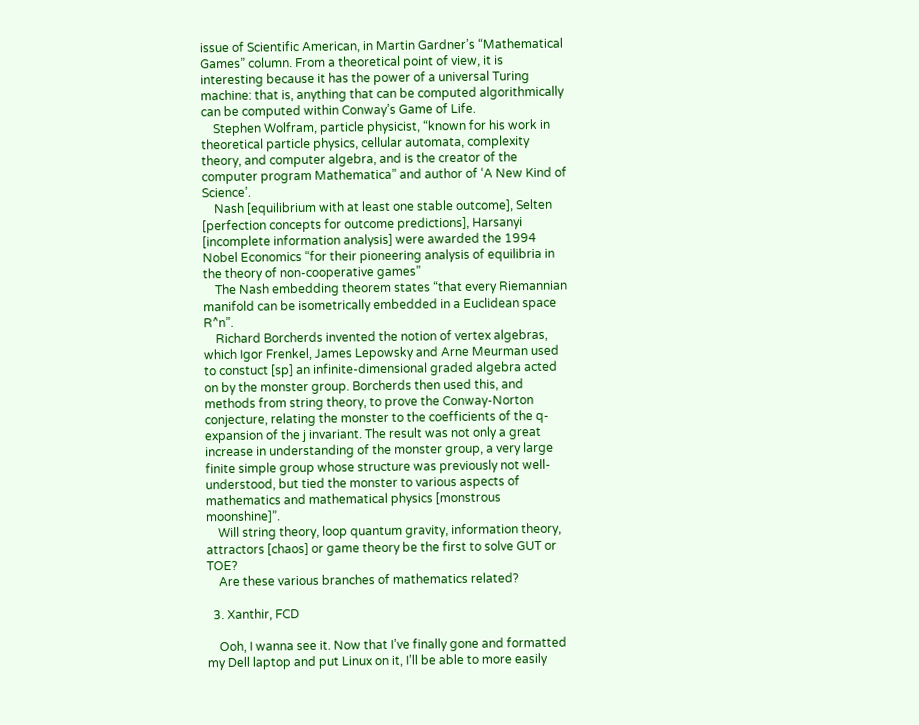issue of Scientific American, in Martin Gardner’s “Mathematical Games” column. From a theoretical point of view, it is interesting because it has the power of a universal Turing machine: that is, anything that can be computed algorithmically can be computed within Conway’s Game of Life.
    Stephen Wolfram, particle physicist, “known for his work in theoretical particle physics, cellular automata, complexity theory, and computer algebra, and is the creator of the computer program Mathematica” and author of ‘A New Kind of Science’.
    Nash [equilibrium with at least one stable outcome], Selten [perfection concepts for outcome predictions], Harsanyi [incomplete information analysis] were awarded the 1994 Nobel Economics “for their pioneering analysis of equilibria in the theory of non-cooperative games”
    The Nash embedding theorem states “that every Riemannian manifold can be isometrically embedded in a Euclidean space R^n”.
    Richard Borcherds invented the notion of vertex algebras, which Igor Frenkel, James Lepowsky and Arne Meurman used to constuct [sp] an infinite-dimensional graded algebra acted on by the monster group. Borcherds then used this, and methods from string theory, to prove the Conway-Norton conjecture, relating the monster to the coefficients of the q-expansion of the j invariant. The result was not only a great increase in understanding of the monster group, a very large finite simple group whose structure was previously not well-understood, but tied the monster to various aspects of mathematics and mathematical physics [monstrous moonshine]”.
    Will string theory, loop quantum gravity, information theory, attractors [chaos] or game theory be the first to solve GUT or TOE?
    Are these various branches of mathematics related?

  3. Xanthir, FCD

    Ooh, I wanna see it. Now that I’ve finally gone and formatted my Dell laptop and put Linux on it, I’ll be able to more easily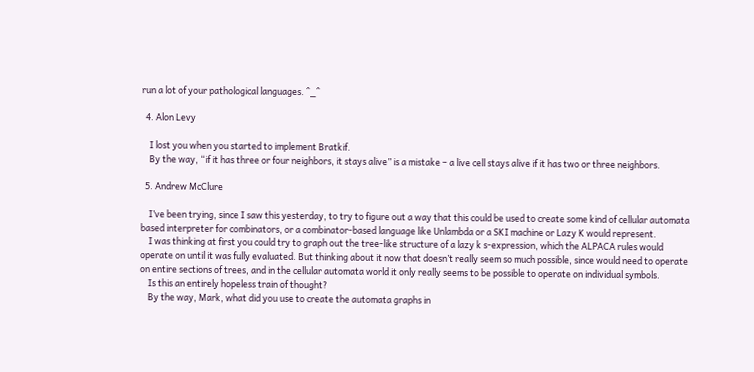run a lot of your pathological languages. ^_^

  4. Alon Levy

    I lost you when you started to implement Bratkif.
    By the way, “if it has three or four neighbors, it stays alive” is a mistake – a live cell stays alive if it has two or three neighbors.

  5. Andrew McClure

    I’ve been trying, since I saw this yesterday, to try to figure out a way that this could be used to create some kind of cellular automata based interpreter for combinators, or a combinator-based language like Unlambda or a SKI machine or Lazy K would represent.
    I was thinking at first you could try to graph out the tree-like structure of a lazy k s-expression, which the ALPACA rules would operate on until it was fully evaluated. But thinking about it now that doesn’t really seem so much possible, since would need to operate on entire sections of trees, and in the cellular automata world it only really seems to be possible to operate on individual symbols.
    Is this an entirely hopeless train of thought?
    By the way, Mark, what did you use to create the automata graphs in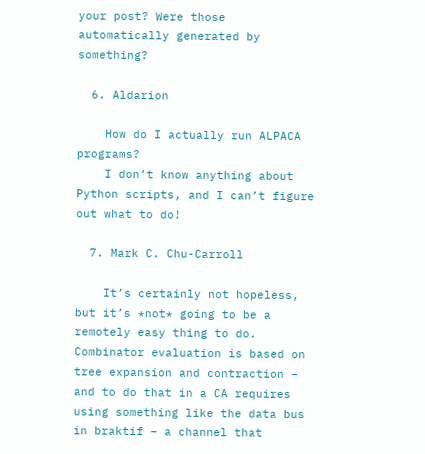your post? Were those automatically generated by something?

  6. Aldarion

    How do I actually run ALPACA programs?
    I don’t know anything about Python scripts, and I can’t figure out what to do!

  7. Mark C. Chu-Carroll

    It’s certainly not hopeless, but it’s *not* going to be a remotely easy thing to do. Combinator evaluation is based on tree expansion and contraction – and to do that in a CA requires using something like the data bus in braktif – a channel that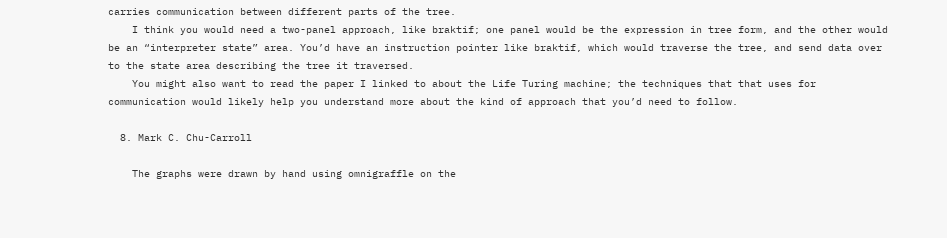carries communication between different parts of the tree.
    I think you would need a two-panel approach, like braktif; one panel would be the expression in tree form, and the other would be an “interpreter state” area. You’d have an instruction pointer like braktif, which would traverse the tree, and send data over to the state area describing the tree it traversed.
    You might also want to read the paper I linked to about the Life Turing machine; the techniques that that uses for communication would likely help you understand more about the kind of approach that you’d need to follow.

  8. Mark C. Chu-Carroll

    The graphs were drawn by hand using omnigraffle on the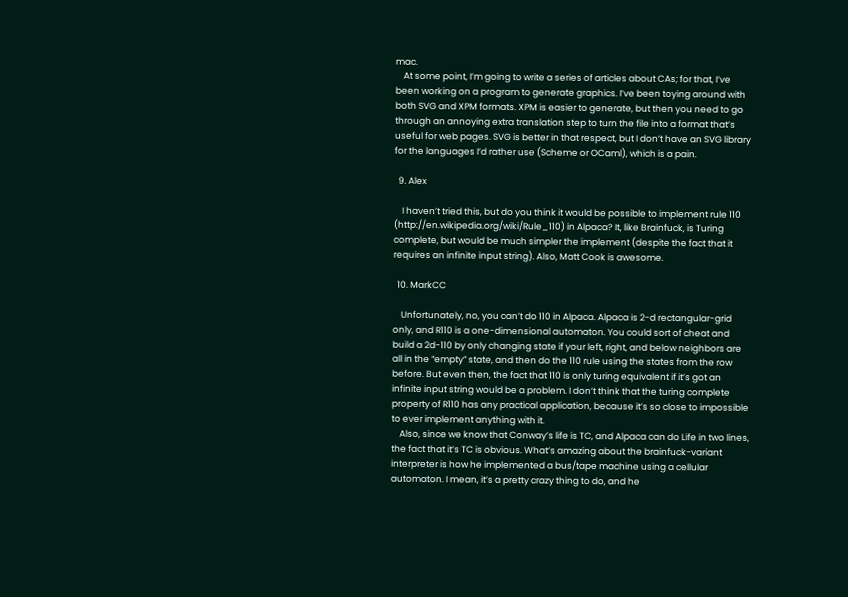mac.
    At some point, I’m going to write a series of articles about CAs; for that, I’ve been working on a program to generate graphics. I’ve been toying around with both SVG and XPM formats. XPM is easier to generate, but then you need to go through an annoying extra translation step to turn the file into a format that’s useful for web pages. SVG is better in that respect, but I don’t have an SVG library for the languages I’d rather use (Scheme or OCaml), which is a pain.

  9. Alex

    I haven’t tried this, but do you think it would be possible to implement rule 110 (http://en.wikipedia.org/wiki/Rule_110) in Alpaca? It, like Brainfuck, is Turing complete, but would be much simpler the implement (despite the fact that it requires an infinite input string). Also, Matt Cook is awesome.

  10. MarkCC

    Unfortunately, no, you can’t do 110 in Alpaca. Alpaca is 2-d rectangular-grid only, and R110 is a one-dimensional automaton. You could sort of cheat and build a 2d-110 by only changing state if your left, right, and below neighbors are all in the “empty” state, and then do the 110 rule using the states from the row before. But even then, the fact that 110 is only turing equivalent if it’s got an infinite input string would be a problem. I don’t think that the turing complete property of R110 has any practical application, because it’s so close to impossible to ever implement anything with it.
    Also, since we know that Conway’s life is TC, and Alpaca can do Life in two lines, the fact that it’s TC is obvious. What’s amazing about the brainfuck-variant interpreter is how he implemented a bus/tape machine using a cellular automaton. I mean, it’s a pretty crazy thing to do, and he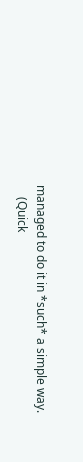managed to do it in *such* a simple way.
    (Quick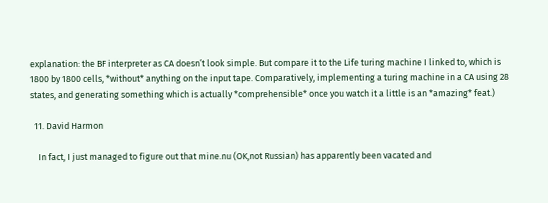explanation: the BF interpreter as CA doesn’t look simple. But compare it to the Life turing machine I linked to, which is 1800 by 1800 cells, *without* anything on the input tape. Comparatively, implementing a turing machine in a CA using 28 states, and generating something which is actually *comprehensible* once you watch it a little is an *amazing* feat.)

  11. David Harmon

    In fact, I just managed to figure out that mine.nu (OK,not Russian) has apparently been vacated and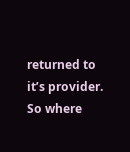returned to it’s provider. So where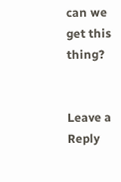can we get this thing?


Leave a Reply